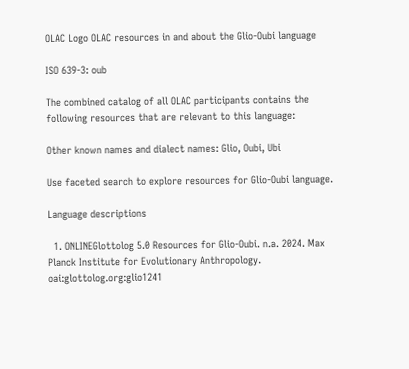OLAC Logo OLAC resources in and about the Glio-Oubi language

ISO 639-3: oub

The combined catalog of all OLAC participants contains the following resources that are relevant to this language:

Other known names and dialect names: Glio, Oubi, Ubi

Use faceted search to explore resources for Glio-Oubi language.

Language descriptions

  1. ONLINEGlottolog 5.0 Resources for Glio-Oubi. n.a. 2024. Max Planck Institute for Evolutionary Anthropology. oai:glottolog.org:glio1241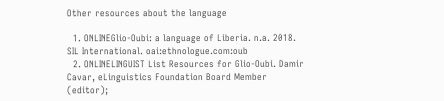Other resources about the language

  1. ONLINEGlio-Oubi: a language of Liberia. n.a. 2018. SIL International. oai:ethnologue.com:oub
  2. ONLINELINGUIST List Resources for Glio-Oubi. Damir Cavar, eLinguistics Foundation Board Member (editor);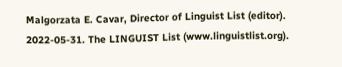Malgorzata E. Cavar, Director of Linguist List (editor). 2022-05-31. The LINGUIST List (www.linguistlist.org).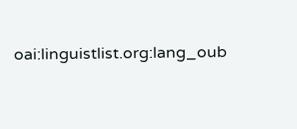oai:linguistlist.org:lang_oub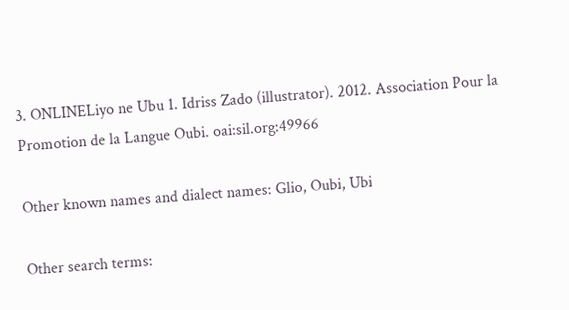3. ONLINELiyo ne Ubu 1. Idriss Zado (illustrator). 2012. Association Pour la Promotion de la Langue Oubi. oai:sil.org:49966

Other known names and dialect names: Glio, Oubi, Ubi

Other search terms: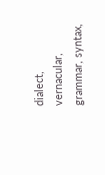dialect, vernacular, grammar, syntax,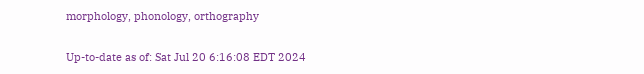morphology, phonology, orthography

Up-to-date as of: Sat Jul 20 6:16:08 EDT 2024